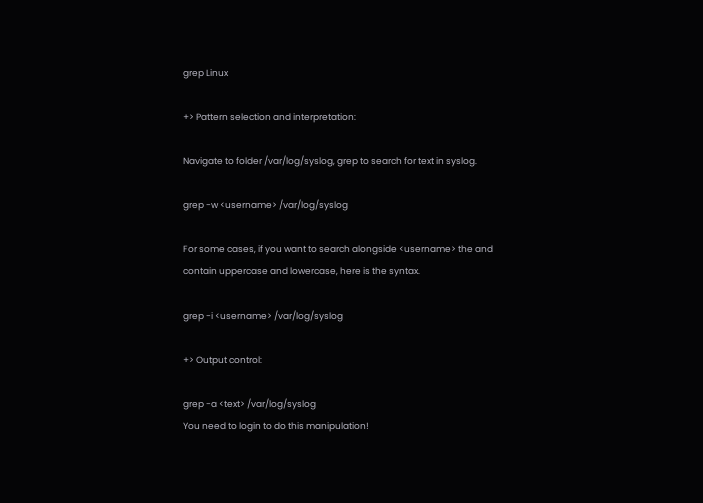grep Linux

+> Pattern selection and interpretation:

Navigate to folder /var/log/syslog, grep to search for text in syslog.

grep -w <username> /var/log/syslog

For some cases, if you want to search alongside <username> the and contain uppercase and lowercase, here is the syntax.

grep -i <username> /var/log/syslog

+> Output control:

grep -a <text> /var/log/syslog
You need to login to do this manipulation!